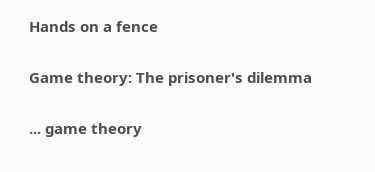Hands on a fence

Game theory: The prisoner's dilemma

... game theory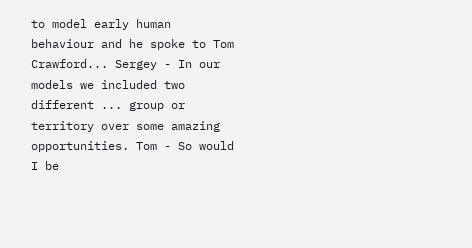to model early human behaviour and he spoke to Tom Crawford... Sergey - In our models we included two different ... group or territory over some amazing opportunities. Tom - So would I be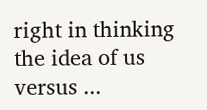right in thinking the idea of us versus ...